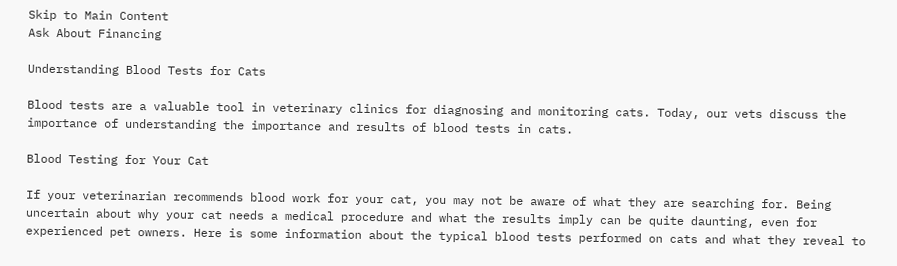Skip to Main Content
Ask About Financing

Understanding Blood Tests for Cats

Blood tests are a valuable tool in veterinary clinics for diagnosing and monitoring cats. Today, our vets discuss the importance of understanding the importance and results of blood tests in cats.

Blood Testing for Your Cat

If your veterinarian recommends blood work for your cat, you may not be aware of what they are searching for. Being uncertain about why your cat needs a medical procedure and what the results imply can be quite daunting, even for experienced pet owners. Here is some information about the typical blood tests performed on cats and what they reveal to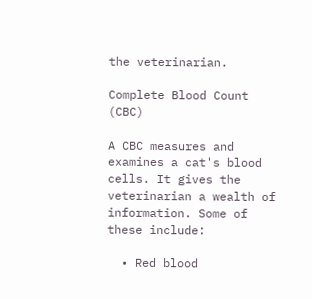the veterinarian.

Complete Blood Count (CBC)

A CBC measures and examines a cat's blood cells. It gives the veterinarian a wealth of information. Some of these include:

  • Red blood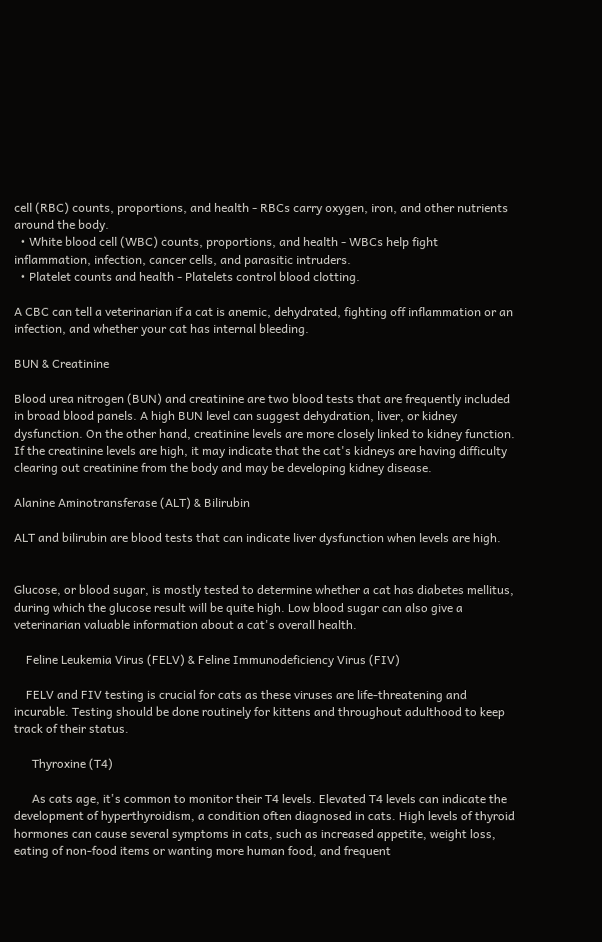cell (RBC) counts, proportions, and health - RBCs carry oxygen, iron, and other nutrients around the body.
  • White blood cell (WBC) counts, proportions, and health - WBCs help fight inflammation, infection, cancer cells, and parasitic intruders.
  • Platelet counts and health - Platelets control blood clotting.

A CBC can tell a veterinarian if a cat is anemic, dehydrated, fighting off inflammation or an infection, and whether your cat has internal bleeding.

BUN & Creatinine

Blood urea nitrogen (BUN) and creatinine are two blood tests that are frequently included in broad blood panels. A high BUN level can suggest dehydration, liver, or kidney dysfunction. On the other hand, creatinine levels are more closely linked to kidney function. If the creatinine levels are high, it may indicate that the cat's kidneys are having difficulty clearing out creatinine from the body and may be developing kidney disease.

Alanine Aminotransferase (ALT) & Bilirubin

ALT and bilirubin are blood tests that can indicate liver dysfunction when levels are high.


Glucose, or blood sugar, is mostly tested to determine whether a cat has diabetes mellitus, during which the glucose result will be quite high. Low blood sugar can also give a veterinarian valuable information about a cat's overall health.

    Feline Leukemia Virus (FELV) & Feline Immunodeficiency Virus (FIV)

    FELV and FIV testing is crucial for cats as these viruses are life-threatening and incurable. Testing should be done routinely for kittens and throughout adulthood to keep track of their status.

      Thyroxine (T4)

      As cats age, it's common to monitor their T4 levels. Elevated T4 levels can indicate the development of hyperthyroidism, a condition often diagnosed in cats. High levels of thyroid hormones can cause several symptoms in cats, such as increased appetite, weight loss, eating of non-food items or wanting more human food, and frequent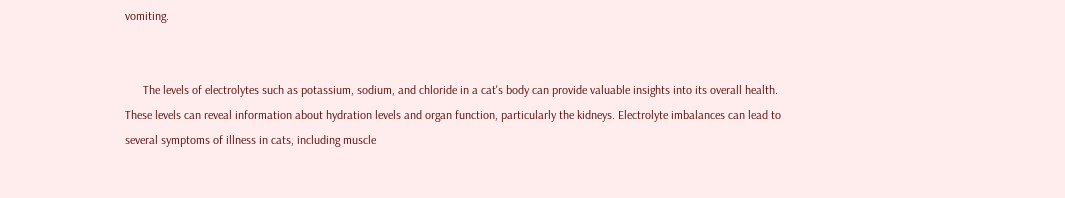vomiting.


      The levels of electrolytes such as potassium, sodium, and chloride in a cat's body can provide valuable insights into its overall health. These levels can reveal information about hydration levels and organ function, particularly the kidneys. Electrolyte imbalances can lead to several symptoms of illness in cats, including muscle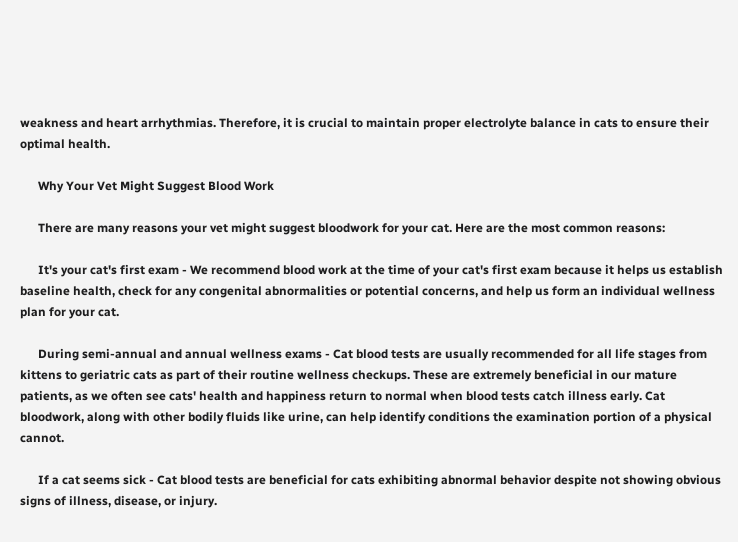weakness and heart arrhythmias. Therefore, it is crucial to maintain proper electrolyte balance in cats to ensure their optimal health.

      Why Your Vet Might Suggest Blood Work

      There are many reasons your vet might suggest bloodwork for your cat. Here are the most common reasons:

      It's your cat's first exam - We recommend blood work at the time of your cat's first exam because it helps us establish baseline health, check for any congenital abnormalities or potential concerns, and help us form an individual wellness plan for your cat.

      During semi-annual and annual wellness exams - Cat blood tests are usually recommended for all life stages from kittens to geriatric cats as part of their routine wellness checkups. These are extremely beneficial in our mature patients, as we often see cats' health and happiness return to normal when blood tests catch illness early. Cat bloodwork, along with other bodily fluids like urine, can help identify conditions the examination portion of a physical cannot.

      If a cat seems sick - Cat blood tests are beneficial for cats exhibiting abnormal behavior despite not showing obvious signs of illness, disease, or injury.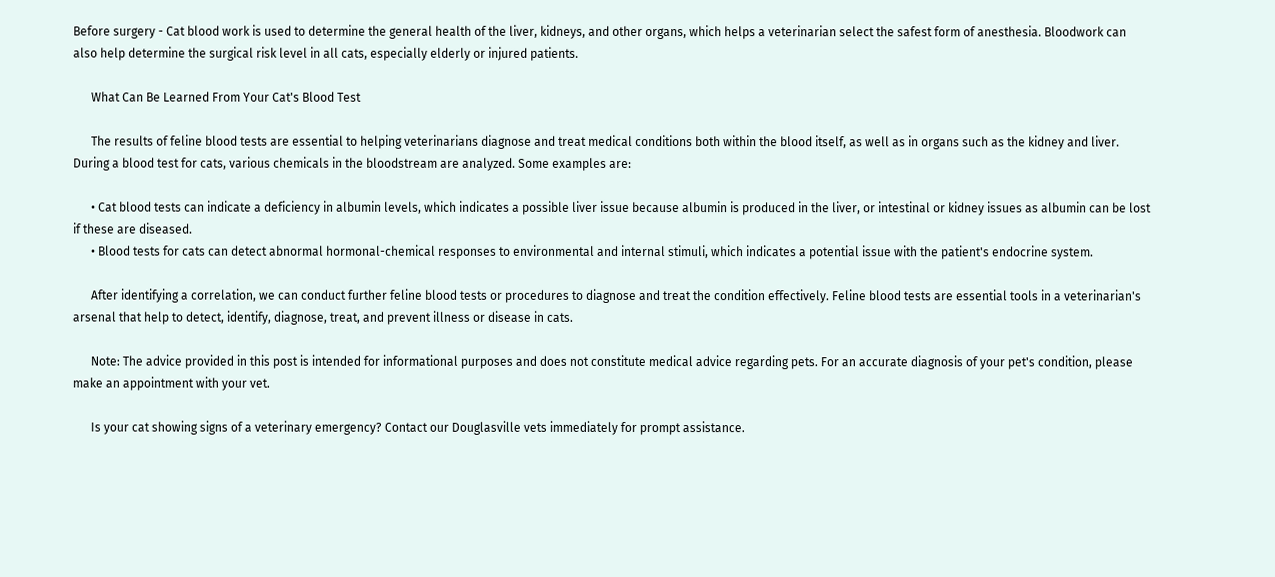Before surgery - Cat blood work is used to determine the general health of the liver, kidneys, and other organs, which helps a veterinarian select the safest form of anesthesia. Bloodwork can also help determine the surgical risk level in all cats, especially elderly or injured patients.

      What Can Be Learned From Your Cat's Blood Test

      The results of feline blood tests are essential to helping veterinarians diagnose and treat medical conditions both within the blood itself, as well as in organs such as the kidney and liver. During a blood test for cats, various chemicals in the bloodstream are analyzed. Some examples are:

      • Cat blood tests can indicate a deficiency in albumin levels, which indicates a possible liver issue because albumin is produced in the liver, or intestinal or kidney issues as albumin can be lost if these are diseased.
      • Blood tests for cats can detect abnormal hormonal-chemical responses to environmental and internal stimuli, which indicates a potential issue with the patient's endocrine system.

      After identifying a correlation, we can conduct further feline blood tests or procedures to diagnose and treat the condition effectively. Feline blood tests are essential tools in a veterinarian's arsenal that help to detect, identify, diagnose, treat, and prevent illness or disease in cats.

      Note: The advice provided in this post is intended for informational purposes and does not constitute medical advice regarding pets. For an accurate diagnosis of your pet's condition, please make an appointment with your vet.

      Is your cat showing signs of a veterinary emergency? Contact our Douglasville vets immediately for prompt assistance.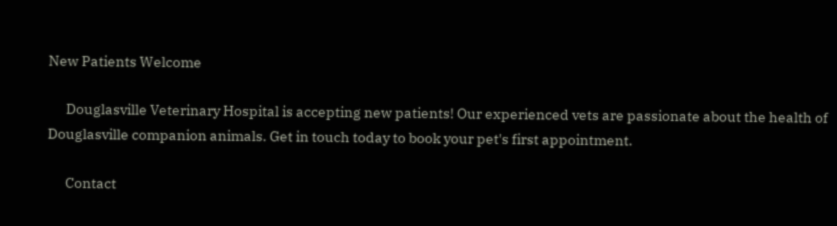New Patients Welcome

      Douglasville Veterinary Hospital is accepting new patients! Our experienced vets are passionate about the health of Douglasville companion animals. Get in touch today to book your pet's first appointment.

      Contact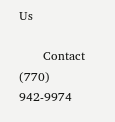Us

      Contact (770) 942-9974